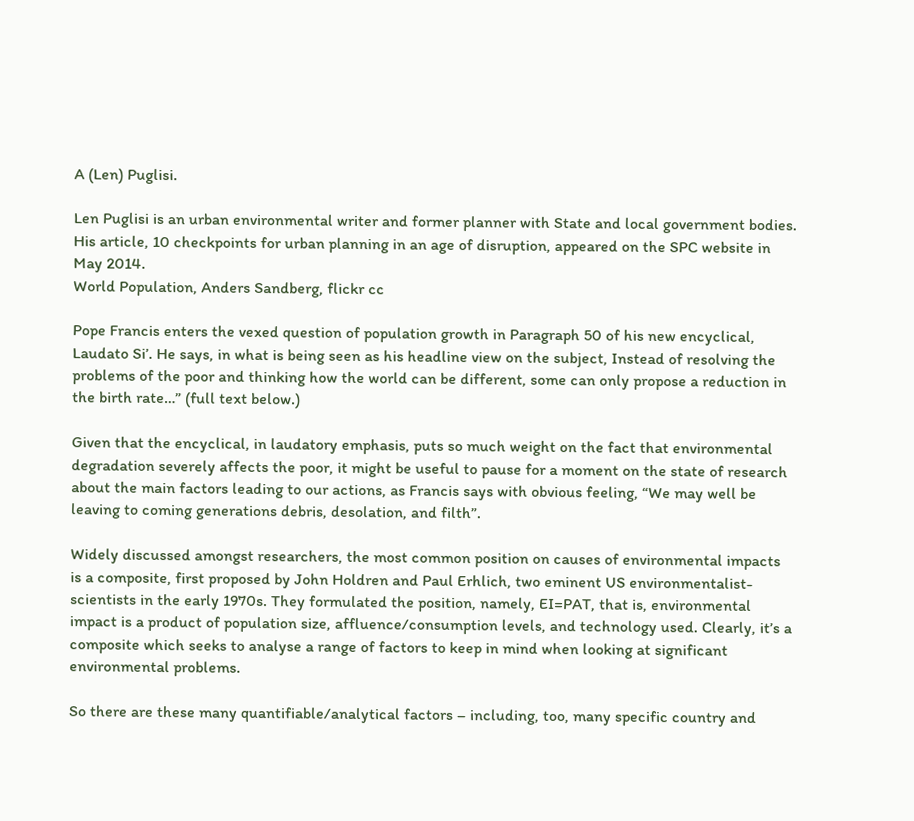A (Len) Puglisi.

Len Puglisi is an urban environmental writer and former planner with State and local government bodies. His article, 10 checkpoints for urban planning in an age of disruption, appeared on the SPC website in May 2014.
World Population, Anders Sandberg, flickr cc

Pope Francis enters the vexed question of population growth in Paragraph 50 of his new encyclical, Laudato Si’. He says, in what is being seen as his headline view on the subject, Instead of resolving the problems of the poor and thinking how the world can be different, some can only propose a reduction in the birth rate…” (full text below.)

Given that the encyclical, in laudatory emphasis, puts so much weight on the fact that environmental degradation severely affects the poor, it might be useful to pause for a moment on the state of research about the main factors leading to our actions, as Francis says with obvious feeling, “We may well be leaving to coming generations debris, desolation, and filth”.

Widely discussed amongst researchers, the most common position on causes of environmental impacts is a composite, first proposed by John Holdren and Paul Erhlich, two eminent US environmentalist-scientists in the early 1970s. They formulated the position, namely, EI=PAT, that is, environmental impact is a product of population size, affluence/consumption levels, and technology used. Clearly, it’s a composite which seeks to analyse a range of factors to keep in mind when looking at significant environmental problems.

So there are these many quantifiable/analytical factors – including, too, many specific country and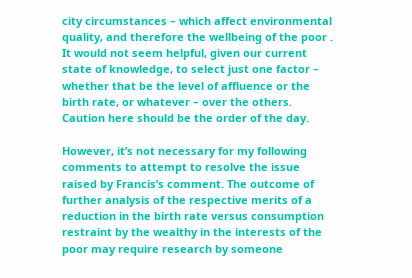city circumstances – which affect environmental quality, and therefore the wellbeing of the poor . It would not seem helpful, given our current state of knowledge, to select just one factor – whether that be the level of affluence or the birth rate, or whatever – over the others. Caution here should be the order of the day.

However, it’s not necessary for my following comments to attempt to resolve the issue raised by Francis’s comment. The outcome of further analysis of the respective merits of a reduction in the birth rate versus consumption restraint by the wealthy in the interests of the poor may require research by someone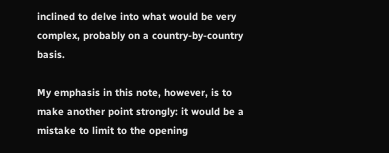inclined to delve into what would be very complex, probably on a country-by-country basis.

My emphasis in this note, however, is to make another point strongly: it would be a mistake to limit to the opening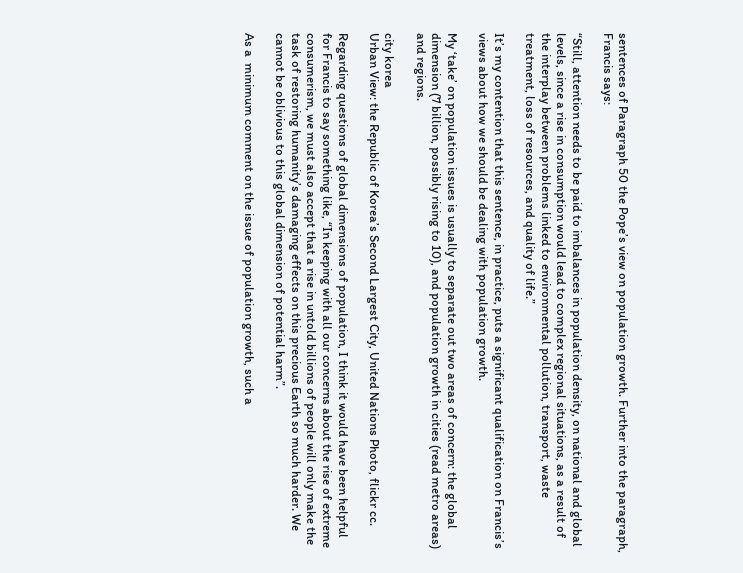sentences of Paragraph 50 the Pope’s view on population growth. Further into the paragraph, Francis says:

“Still, attention needs to be paid to imbalances in population density, on national and global levels, since a rise in consumption would lead to complex regional situations, as a result of the interplay between problems linked to environmental pollution, transport, waste treatment, loss of resources, and quality of life.”

It’s my contention that this sentence, in practice, puts a significant qualification on Francis’s views about how we should be dealing with population growth.

My ‘take’ on population issues is usually to separate out two areas of concern: the global dimension (7 billion, possibly rising to 10), and population growth in cities (read metro areas) and regions.

city korea
Urban View: the Republic of Korea’s Second Largest City, United Nations Photo, flickr cc.

Regarding questions of global dimensions of population, I think it would have been helpful for Francis to say something like, “In keeping with all our concerns about the rise of extreme consumerism, we must also accept that a rise in untold billions of people will only make the task of restoring humanity’s damaging effects on this precious Earth so much harder. We cannot be oblivious to this global dimension of potential harm”.

As a  minimum comment on the issue of population growth, such a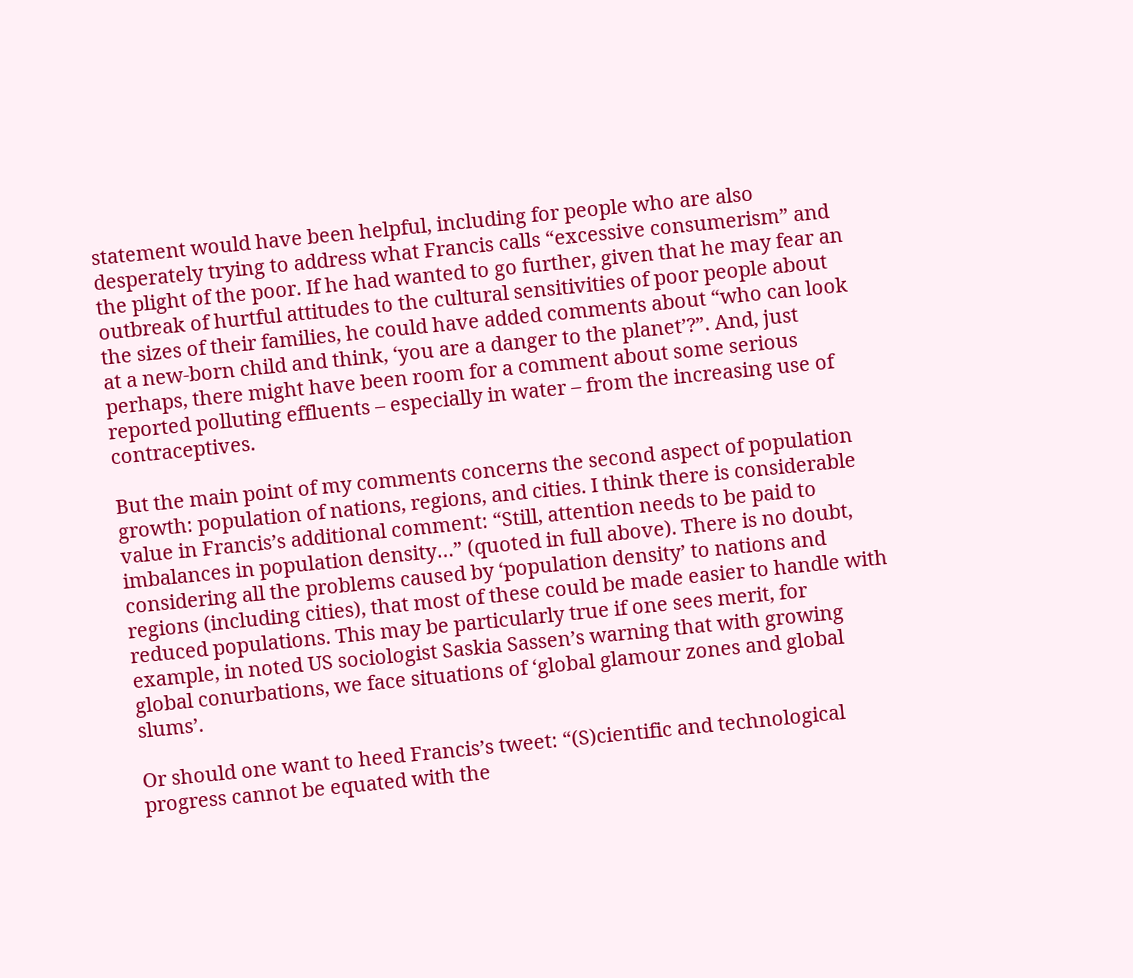statement would have been helpful, including for people who are also desperately trying to address what Francis calls “excessive consumerism” and the plight of the poor. If he had wanted to go further, given that he may fear an outbreak of hurtful attitudes to the cultural sensitivities of poor people about the sizes of their families, he could have added comments about “who can look at a new-born child and think, ‘you are a danger to the planet’?”. And, just perhaps, there might have been room for a comment about some serious reported polluting effluents – especially in water – from the increasing use of contraceptives.

But the main point of my comments concerns the second aspect of population growth: population of nations, regions, and cities. I think there is considerable value in Francis’s additional comment: “Still, attention needs to be paid to imbalances in population density…” (quoted in full above). There is no doubt, considering all the problems caused by ‘population density’ to nations and regions (including cities), that most of these could be made easier to handle with reduced populations. This may be particularly true if one sees merit, for example, in noted US sociologist Saskia Sassen’s warning that with growing global conurbations, we face situations of ‘global glamour zones and global slums’.

Or should one want to heed Francis’s tweet: “(S)cientific and technological progress cannot be equated with the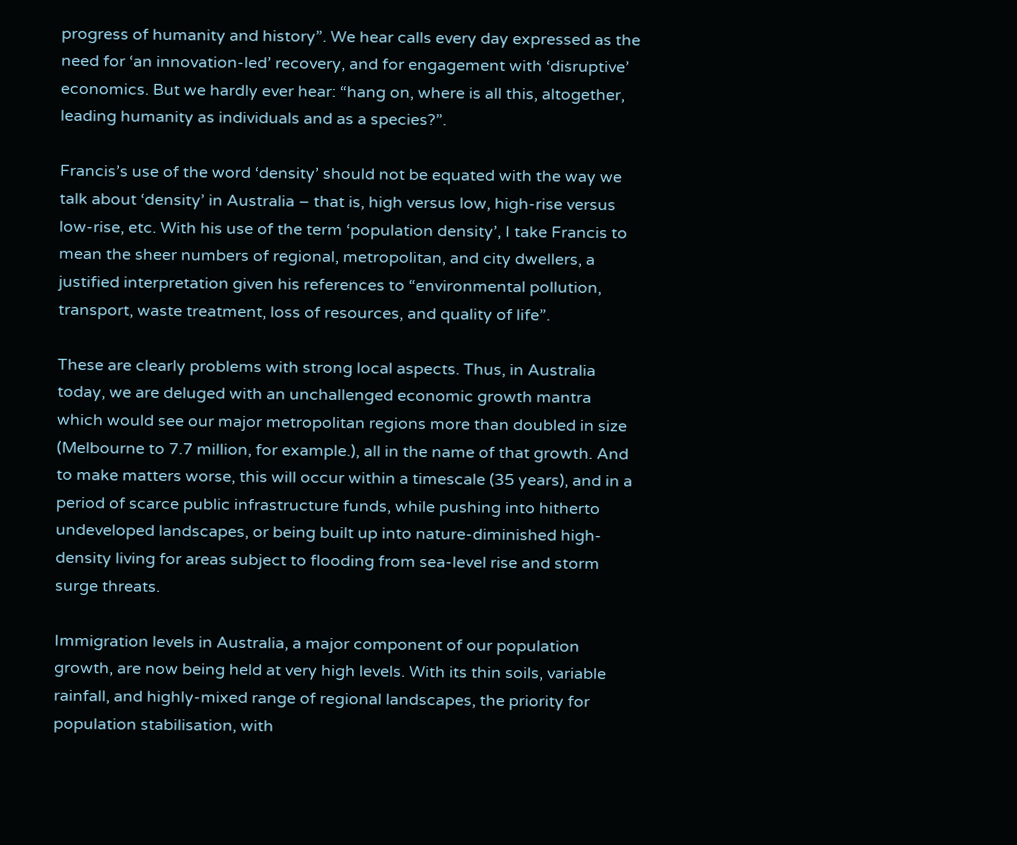progress of humanity and history”. We hear calls every day expressed as the need for ‘an innovation-led’ recovery, and for engagement with ‘disruptive’ economics. But we hardly ever hear: “hang on, where is all this, altogether, leading humanity as individuals and as a species?”.

Francis’s use of the word ‘density’ should not be equated with the way we talk about ‘density’ in Australia – that is, high versus low, high-rise versus low-rise, etc. With his use of the term ‘population density’, I take Francis to mean the sheer numbers of regional, metropolitan, and city dwellers, a justified interpretation given his references to “environmental pollution, transport, waste treatment, loss of resources, and quality of life”.

These are clearly problems with strong local aspects. Thus, in Australia today, we are deluged with an unchallenged economic growth mantra which would see our major metropolitan regions more than doubled in size (Melbourne to 7.7 million, for example.), all in the name of that growth. And to make matters worse, this will occur within a timescale (35 years), and in a period of scarce public infrastructure funds, while pushing into hitherto undeveloped landscapes, or being built up into nature-diminished high-density living for areas subject to flooding from sea-level rise and storm surge threats.

Immigration levels in Australia, a major component of our population growth, are now being held at very high levels. With its thin soils, variable rainfall, and highly-mixed range of regional landscapes, the priority for population stabilisation, with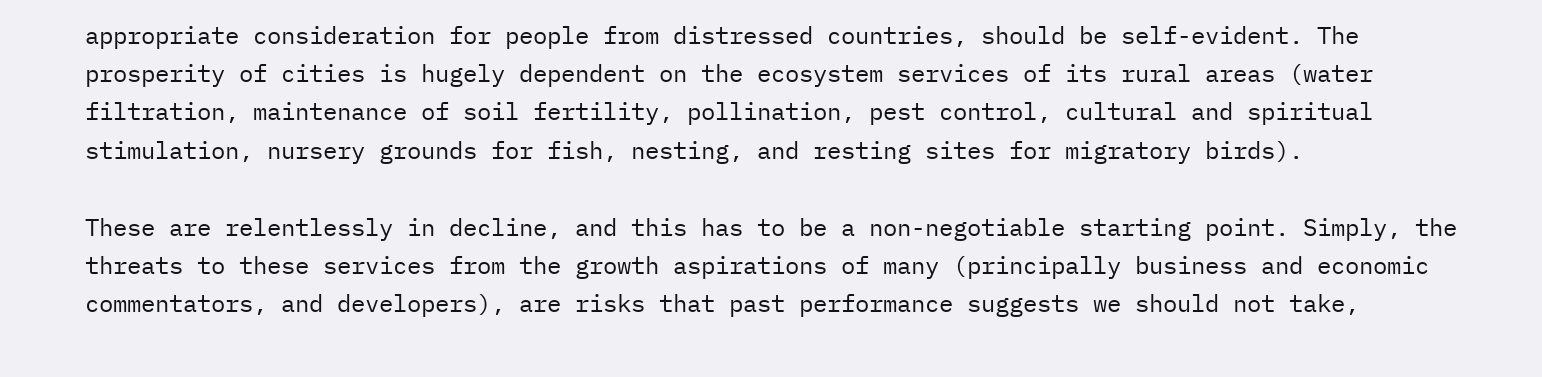appropriate consideration for people from distressed countries, should be self-evident. The prosperity of cities is hugely dependent on the ecosystem services of its rural areas (water filtration, maintenance of soil fertility, pollination, pest control, cultural and spiritual stimulation, nursery grounds for fish, nesting, and resting sites for migratory birds).

These are relentlessly in decline, and this has to be a non-negotiable starting point. Simply, the threats to these services from the growth aspirations of many (principally business and economic commentators, and developers), are risks that past performance suggests we should not take,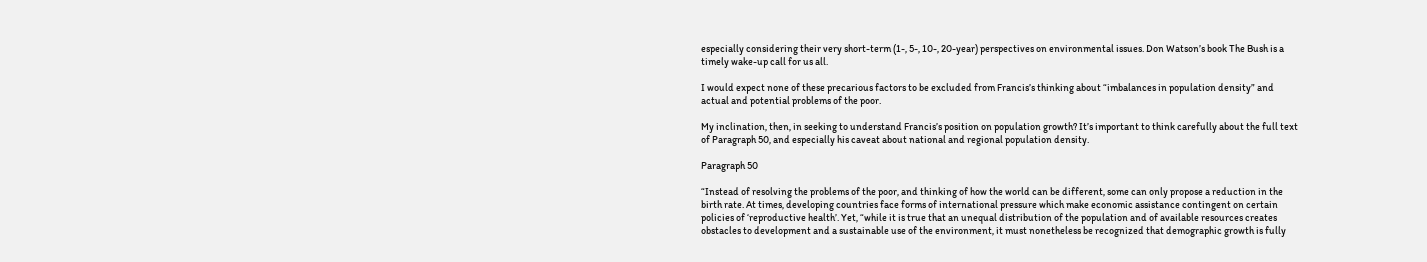especially considering their very short-term (1-, 5-, 10-, 20-year) perspectives on environmental issues. Don Watson’s book The Bush is a timely wake-up call for us all.

I would expect none of these precarious factors to be excluded from Francis’s thinking about “imbalances in population density” and actual and potential problems of the poor.

My inclination, then, in seeking to understand Francis’s position on population growth? It’s important to think carefully about the full text of Paragraph 50, and especially his caveat about national and regional population density.

Paragraph 50

“Instead of resolving the problems of the poor, and thinking of how the world can be different, some can only propose a reduction in the birth rate. At times, developing countries face forms of international pressure which make economic assistance contingent on certain policies of ‘reproductive health’. Yet, “while it is true that an unequal distribution of the population and of available resources creates obstacles to development and a sustainable use of the environment, it must nonetheless be recognized that demographic growth is fully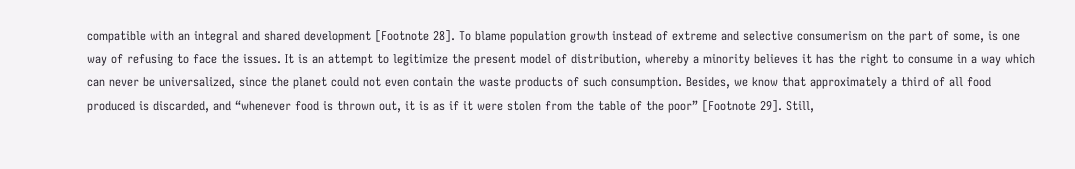compatible with an integral and shared development [Footnote 28]. To blame population growth instead of extreme and selective consumerism on the part of some, is one way of refusing to face the issues. It is an attempt to legitimize the present model of distribution, whereby a minority believes it has the right to consume in a way which can never be universalized, since the planet could not even contain the waste products of such consumption. Besides, we know that approximately a third of all food produced is discarded, and “whenever food is thrown out, it is as if it were stolen from the table of the poor” [Footnote 29]. Still,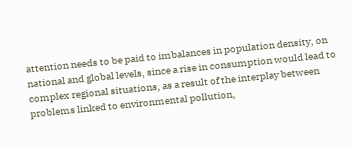attention needs to be paid to imbalances in population density, on national and global levels, since a rise in consumption would lead to complex regional situations, as a result of the interplay between problems linked to environmental pollution,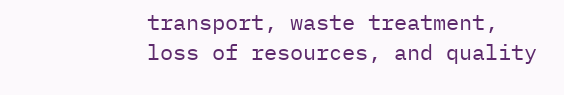transport, waste treatment, loss of resources, and quality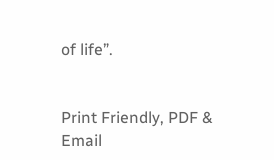of life”.


Print Friendly, PDF & Email